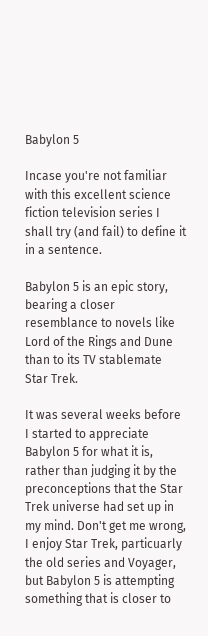Babylon 5

Incase you're not familiar with this excellent science fiction television series I shall try (and fail) to define it in a sentence.

Babylon 5 is an epic story, bearing a closer resemblance to novels like Lord of the Rings and Dune than to its TV stablemate Star Trek.

It was several weeks before I started to appreciate Babylon 5 for what it is, rather than judging it by the preconceptions that the Star Trek universe had set up in my mind. Don't get me wrong, I enjoy Star Trek, particuarly the old series and Voyager, but Babylon 5 is attempting something that is closer to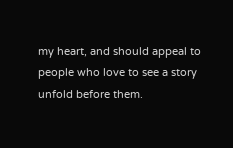my heart, and should appeal to people who love to see a story unfold before them.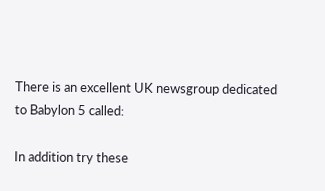There is an excellent UK newsgroup dedicated to Babylon 5 called:

In addition try these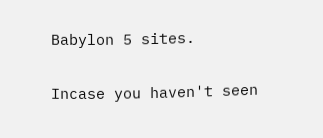Babylon 5 sites.

Incase you haven't seen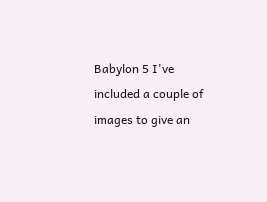Babylon 5 I've included a couple of images to give an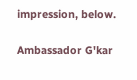impression, below.

Ambassador G'kar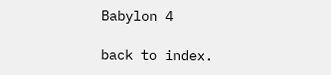Babylon 4

back to index.